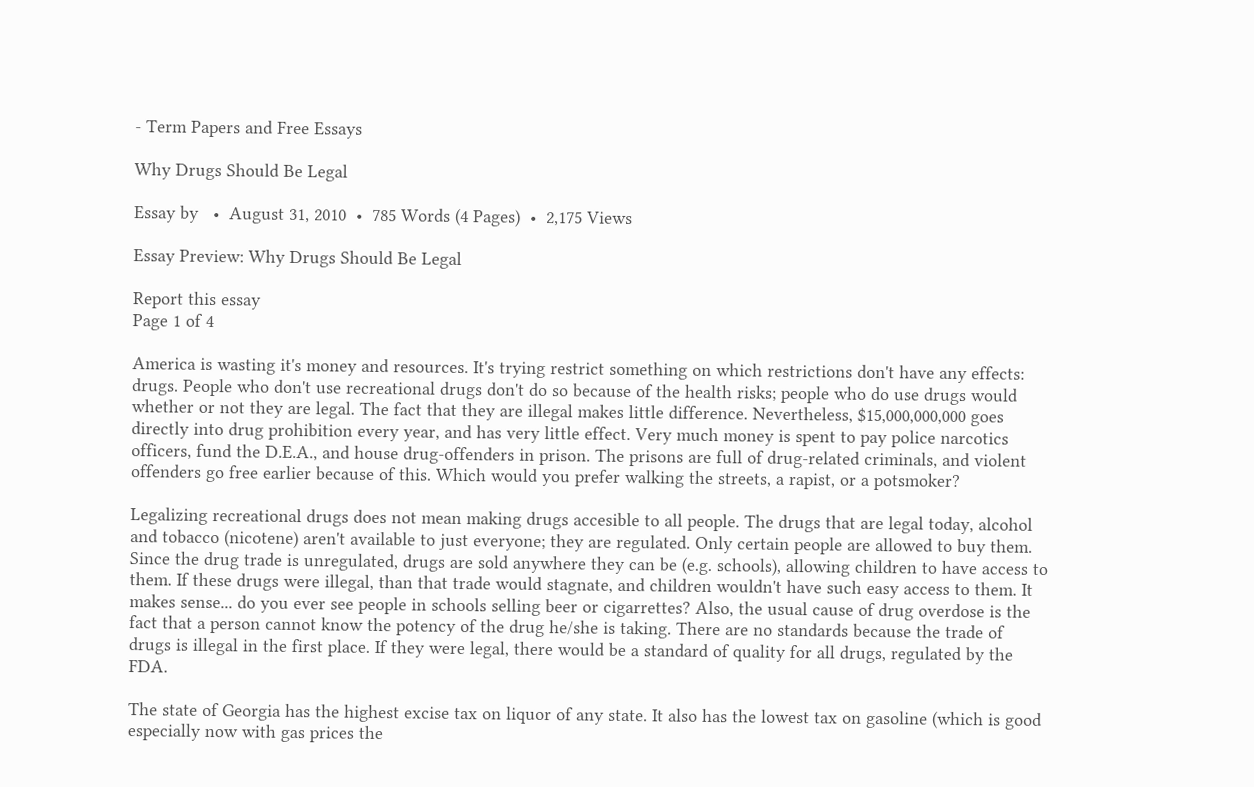- Term Papers and Free Essays

Why Drugs Should Be Legal

Essay by   •  August 31, 2010  •  785 Words (4 Pages)  •  2,175 Views

Essay Preview: Why Drugs Should Be Legal

Report this essay
Page 1 of 4

America is wasting it's money and resources. It's trying restrict something on which restrictions don't have any effects: drugs. People who don't use recreational drugs don't do so because of the health risks; people who do use drugs would whether or not they are legal. The fact that they are illegal makes little difference. Nevertheless, $15,000,000,000 goes directly into drug prohibition every year, and has very little effect. Very much money is spent to pay police narcotics officers, fund the D.E.A., and house drug-offenders in prison. The prisons are full of drug-related criminals, and violent offenders go free earlier because of this. Which would you prefer walking the streets, a rapist, or a potsmoker?

Legalizing recreational drugs does not mean making drugs accesible to all people. The drugs that are legal today, alcohol and tobacco (nicotene) aren't available to just everyone; they are regulated. Only certain people are allowed to buy them. Since the drug trade is unregulated, drugs are sold anywhere they can be (e.g. schools), allowing children to have access to them. If these drugs were illegal, than that trade would stagnate, and children wouldn't have such easy access to them. It makes sense... do you ever see people in schools selling beer or cigarrettes? Also, the usual cause of drug overdose is the fact that a person cannot know the potency of the drug he/she is taking. There are no standards because the trade of drugs is illegal in the first place. If they were legal, there would be a standard of quality for all drugs, regulated by the FDA.

The state of Georgia has the highest excise tax on liquor of any state. It also has the lowest tax on gasoline (which is good especially now with gas prices the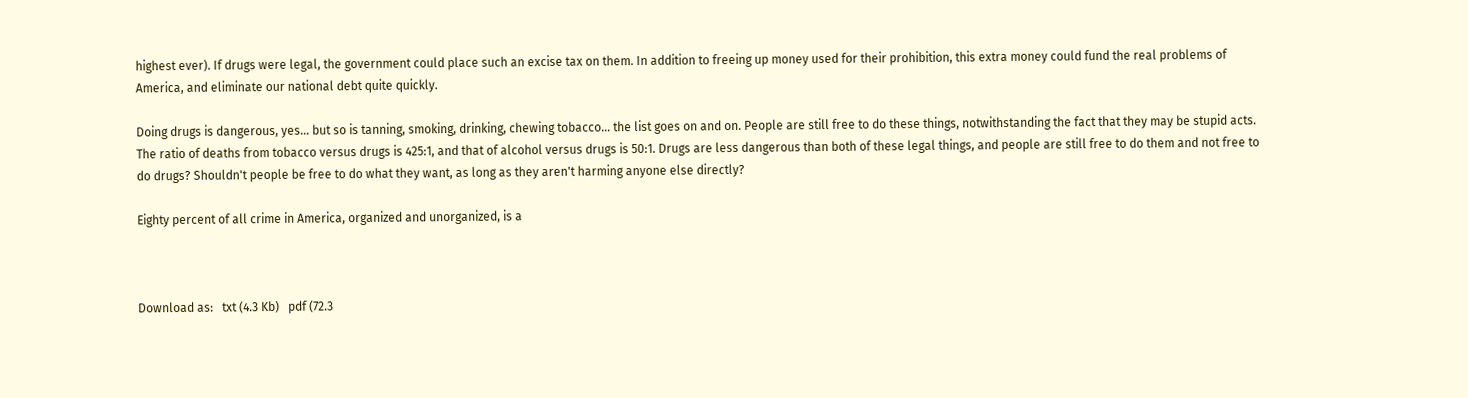highest ever). If drugs were legal, the government could place such an excise tax on them. In addition to freeing up money used for their prohibition, this extra money could fund the real problems of America, and eliminate our national debt quite quickly.

Doing drugs is dangerous, yes... but so is tanning, smoking, drinking, chewing tobacco... the list goes on and on. People are still free to do these things, notwithstanding the fact that they may be stupid acts. The ratio of deaths from tobacco versus drugs is 425:1, and that of alcohol versus drugs is 50:1. Drugs are less dangerous than both of these legal things, and people are still free to do them and not free to do drugs? Shouldn't people be free to do what they want, as long as they aren't harming anyone else directly?

Eighty percent of all crime in America, organized and unorganized, is a



Download as:   txt (4.3 Kb)   pdf (72.3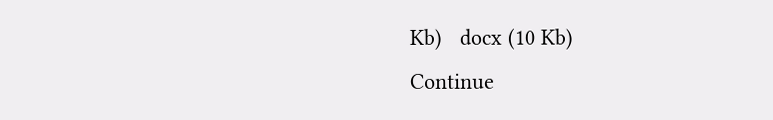Kb)   docx (10 Kb)
Continue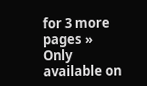for 3 more pages »
Only available on